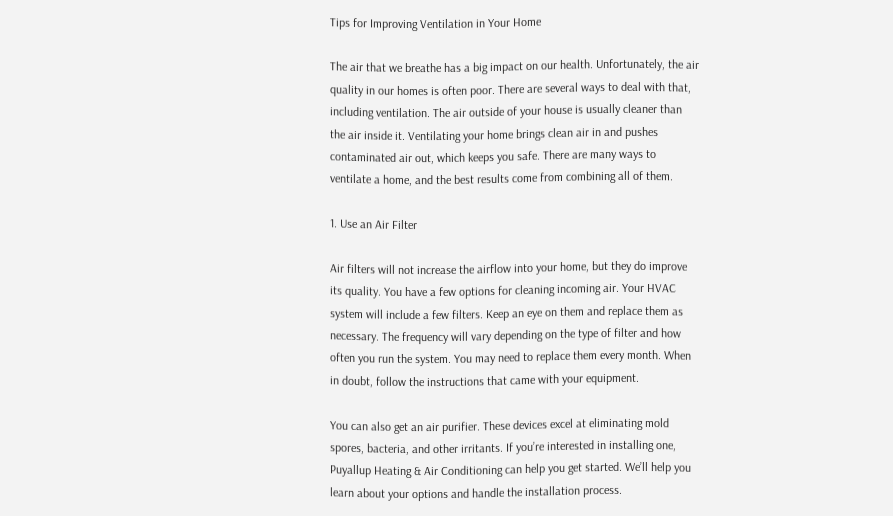Tips for Improving Ventilation in Your Home

The air that we breathe has a big impact on our health. Unfortunately, the air quality in our homes is often poor. There are several ways to deal with that, including ventilation. The air outside of your house is usually cleaner than the air inside it. Ventilating your home brings clean air in and pushes contaminated air out, which keeps you safe. There are many ways to ventilate a home, and the best results come from combining all of them.

1. Use an Air Filter

Air filters will not increase the airflow into your home, but they do improve its quality. You have a few options for cleaning incoming air. Your HVAC system will include a few filters. Keep an eye on them and replace them as necessary. The frequency will vary depending on the type of filter and how often you run the system. You may need to replace them every month. When in doubt, follow the instructions that came with your equipment.

You can also get an air purifier. These devices excel at eliminating mold spores, bacteria, and other irritants. If you’re interested in installing one, Puyallup Heating & Air Conditioning can help you get started. We’ll help you learn about your options and handle the installation process.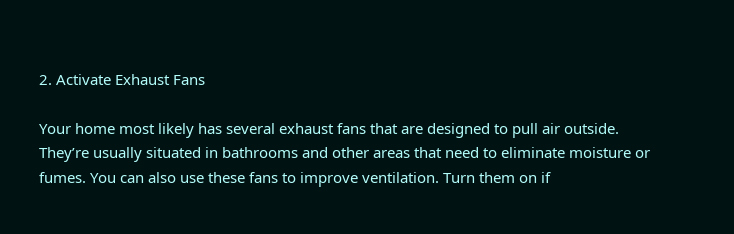2. Activate Exhaust Fans

Your home most likely has several exhaust fans that are designed to pull air outside. They’re usually situated in bathrooms and other areas that need to eliminate moisture or fumes. You can also use these fans to improve ventilation. Turn them on if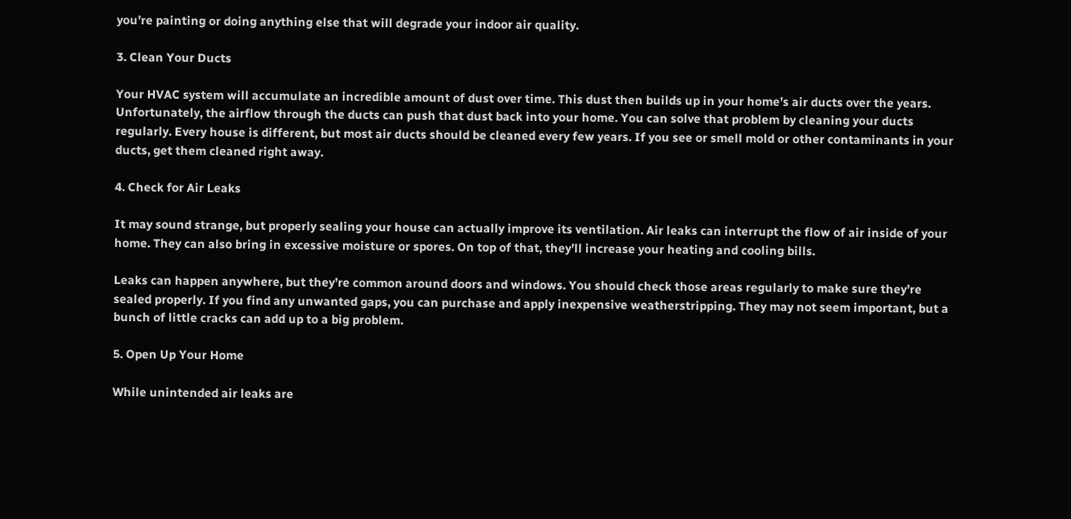you’re painting or doing anything else that will degrade your indoor air quality.

3. Clean Your Ducts

Your HVAC system will accumulate an incredible amount of dust over time. This dust then builds up in your home’s air ducts over the years. Unfortunately, the airflow through the ducts can push that dust back into your home. You can solve that problem by cleaning your ducts regularly. Every house is different, but most air ducts should be cleaned every few years. If you see or smell mold or other contaminants in your ducts, get them cleaned right away.

4. Check for Air Leaks

It may sound strange, but properly sealing your house can actually improve its ventilation. Air leaks can interrupt the flow of air inside of your home. They can also bring in excessive moisture or spores. On top of that, they’ll increase your heating and cooling bills.

Leaks can happen anywhere, but they’re common around doors and windows. You should check those areas regularly to make sure they’re sealed properly. If you find any unwanted gaps, you can purchase and apply inexpensive weatherstripping. They may not seem important, but a bunch of little cracks can add up to a big problem.

5. Open Up Your Home

While unintended air leaks are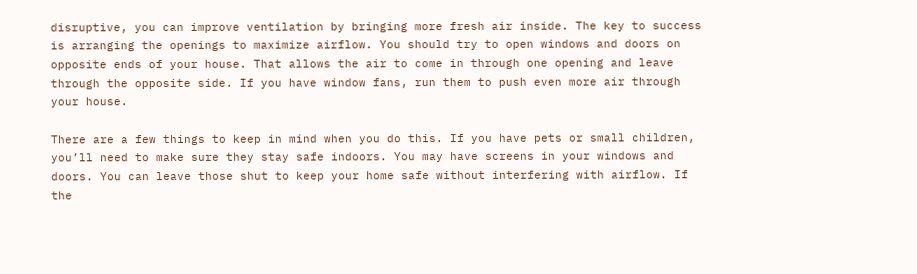disruptive, you can improve ventilation by bringing more fresh air inside. The key to success is arranging the openings to maximize airflow. You should try to open windows and doors on opposite ends of your house. That allows the air to come in through one opening and leave through the opposite side. If you have window fans, run them to push even more air through your house.

There are a few things to keep in mind when you do this. If you have pets or small children, you’ll need to make sure they stay safe indoors. You may have screens in your windows and doors. You can leave those shut to keep your home safe without interfering with airflow. If the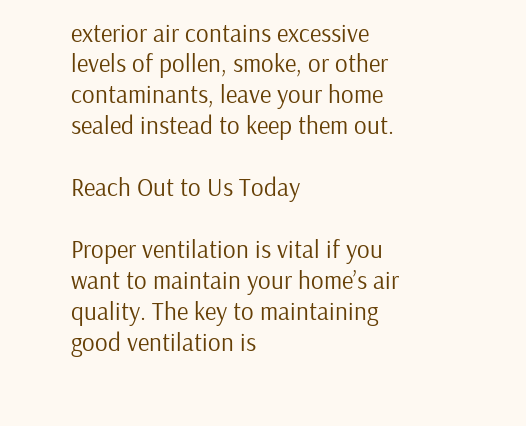exterior air contains excessive levels of pollen, smoke, or other contaminants, leave your home sealed instead to keep them out.

Reach Out to Us Today

Proper ventilation is vital if you want to maintain your home’s air quality. The key to maintaining good ventilation is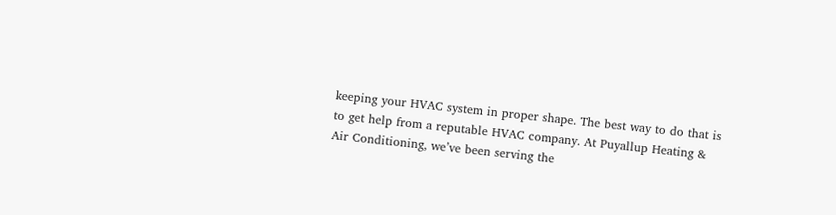keeping your HVAC system in proper shape. The best way to do that is to get help from a reputable HVAC company. At Puyallup Heating & Air Conditioning, we’ve been serving the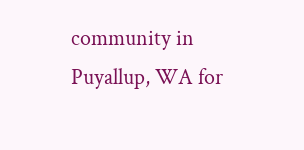community in Puyallup, WA for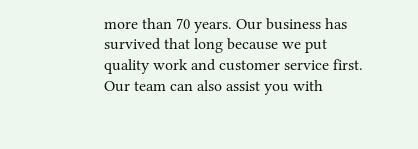more than 70 years. Our business has survived that long because we put quality work and customer service first. Our team can also assist you with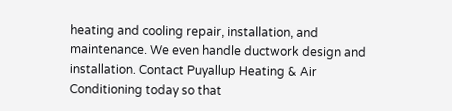heating and cooling repair, installation, and maintenance. We even handle ductwork design and installation. Contact Puyallup Heating & Air Conditioning today so that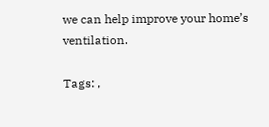we can help improve your home’s ventilation.

Tags: ,